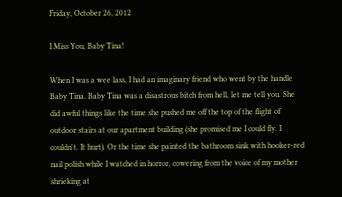Friday, October 26, 2012

I Miss You, Baby Tina!

When I was a wee lass, I had an imaginary friend who went by the handle Baby Tina. Baby Tina was a disastrous bitch from hell, let me tell you. She did awful things like the time she pushed me off the top of the flight of outdoor stairs at our apartment building (she promised me I could fly. I couldn't. It hurt). Or the time she painted the bathroom sink with hooker-red nail polish while I watched in horror, cowering from the voice of my mother shrieking at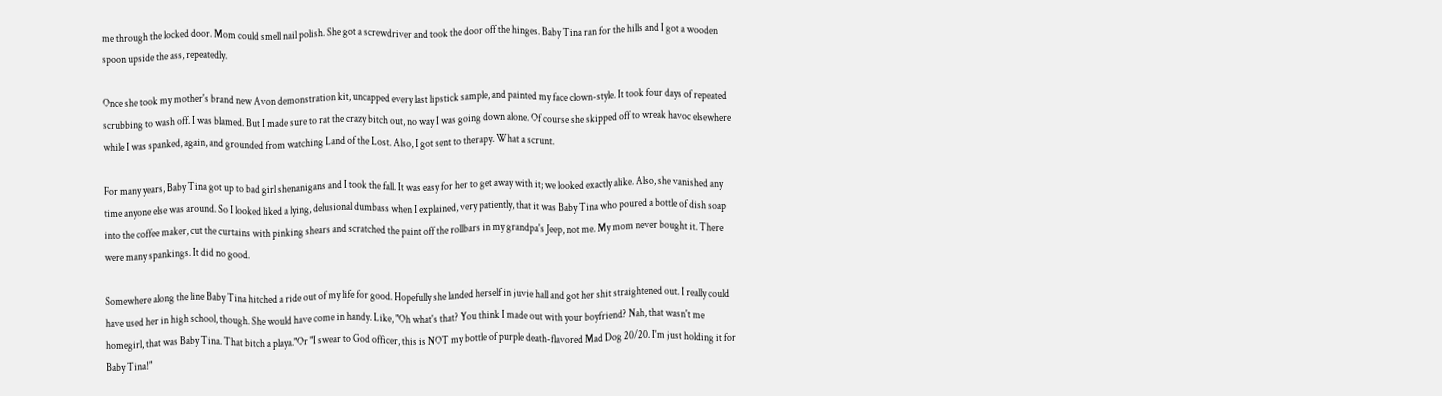me through the locked door. Mom could smell nail polish. She got a screwdriver and took the door off the hinges. Baby Tina ran for the hills and I got a wooden spoon upside the ass, repeatedly.

Once she took my mother's brand new Avon demonstration kit, uncapped every last lipstick sample, and painted my face clown-style. It took four days of repeated scrubbing to wash off. I was blamed. But I made sure to rat the crazy bitch out, no way I was going down alone. Of course she skipped off to wreak havoc elsewhere while I was spanked, again, and grounded from watching Land of the Lost. Also, I got sent to therapy. What a scrunt.

For many years, Baby Tina got up to bad girl shenanigans and I took the fall. It was easy for her to get away with it; we looked exactly alike. Also, she vanished any time anyone else was around. So I looked liked a lying, delusional dumbass when I explained, very patiently, that it was Baby Tina who poured a bottle of dish soap into the coffee maker, cut the curtains with pinking shears and scratched the paint off the rollbars in my grandpa's Jeep, not me. My mom never bought it. There were many spankings. It did no good.

Somewhere along the line Baby Tina hitched a ride out of my life for good. Hopefully she landed herself in juvie hall and got her shit straightened out. I really could have used her in high school, though. She would have come in handy. Like, "Oh what's that? You think I made out with your boyfriend? Nah, that wasn't me homegirl, that was Baby Tina. That bitch a playa."Or "I swear to God officer, this is NOT my bottle of purple death-flavored Mad Dog 20/20. I'm just holding it for Baby Tina!"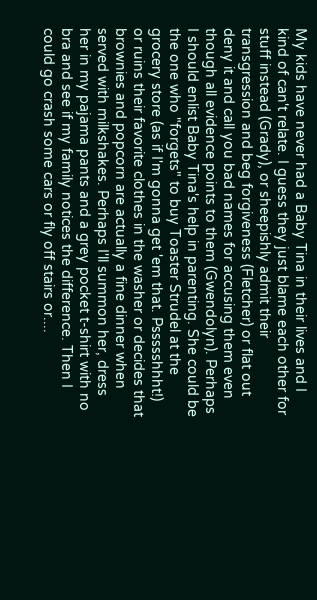My kids have never had a Baby Tina in their lives and I kind of can't relate. I guess they just blame each other for stuff instead (Grady), or sheepishly admit their transgression and beg forgiveness (Fletcher) or flat out deny it and call you bad names for accusing them even though all evidence points to them (Gwendolyn). Perhaps I should enlist Baby Tina's help in parenting. She could be the one who "forgets" to buy Toaster Strudel at the grocery store (as if I'm gonna get 'em that. Pssssshhht!) or ruins their favorite clothes in the washer or decides that brownies and popcorn are actually a fine dinner when served with milkshakes. Perhaps I'll summon her, dress her in my pajama pants and a grey pocket t-shirt with no bra and see if my family notices the difference. Then I could go crash some cars or fly off stairs or....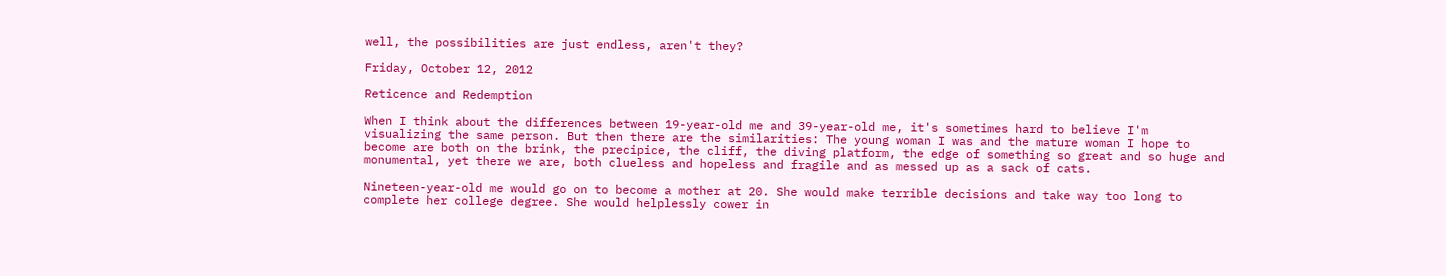well, the possibilities are just endless, aren't they?

Friday, October 12, 2012

Reticence and Redemption

When I think about the differences between 19-year-old me and 39-year-old me, it's sometimes hard to believe I'm visualizing the same person. But then there are the similarities: The young woman I was and the mature woman I hope to become are both on the brink, the precipice, the cliff, the diving platform, the edge of something so great and so huge and monumental, yet there we are, both clueless and hopeless and fragile and as messed up as a sack of cats.

Nineteen-year-old me would go on to become a mother at 20. She would make terrible decisions and take way too long to complete her college degree. She would helplessly cower in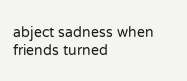abject sadness when friends turned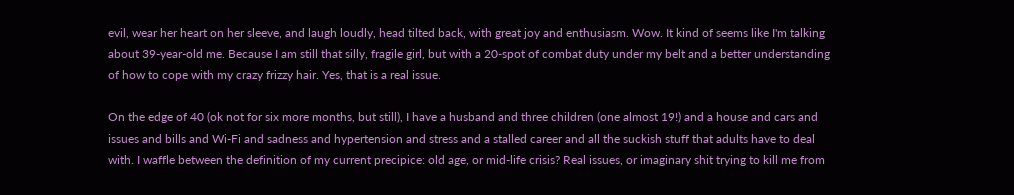evil, wear her heart on her sleeve, and laugh loudly, head tilted back, with great joy and enthusiasm. Wow. It kind of seems like I'm talking about 39-year-old me. Because I am still that silly, fragile girl, but with a 20-spot of combat duty under my belt and a better understanding of how to cope with my crazy frizzy hair. Yes, that is a real issue.

On the edge of 40 (ok not for six more months, but still), I have a husband and three children (one almost 19!) and a house and cars and issues and bills and Wi-Fi and sadness and hypertension and stress and a stalled career and all the suckish stuff that adults have to deal with. I waffle between the definition of my current precipice: old age, or mid-life crisis? Real issues, or imaginary shit trying to kill me from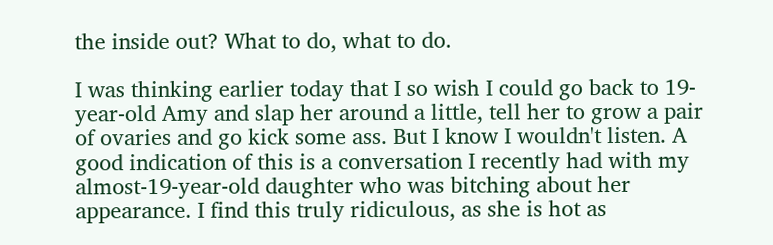the inside out? What to do, what to do.

I was thinking earlier today that I so wish I could go back to 19-year-old Amy and slap her around a little, tell her to grow a pair of ovaries and go kick some ass. But I know I wouldn't listen. A good indication of this is a conversation I recently had with my almost-19-year-old daughter who was bitching about her appearance. I find this truly ridiculous, as she is hot as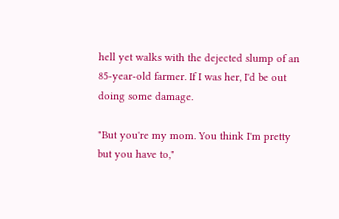hell yet walks with the dejected slump of an 85-year-old farmer. If I was her, I'd be out doing some damage.

"But you're my mom. You think I'm pretty but you have to,"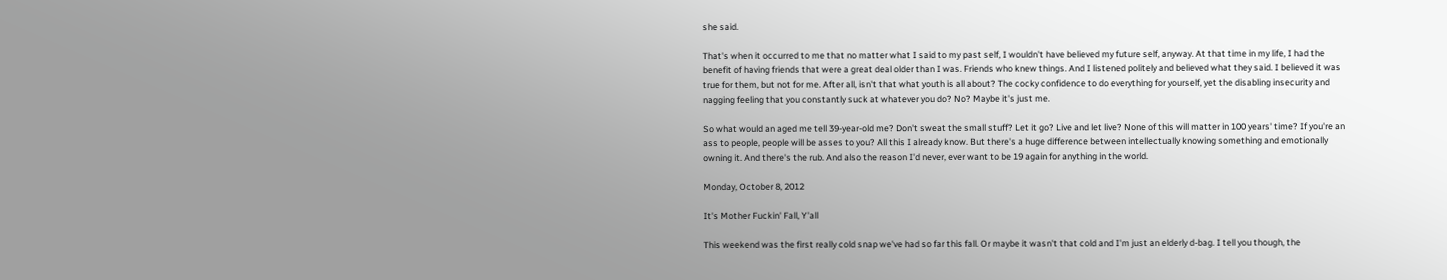she said.

That's when it occurred to me that no matter what I said to my past self, I wouldn't have believed my future self, anyway. At that time in my life, I had the benefit of having friends that were a great deal older than I was. Friends who knew things. And I listened politely and believed what they said. I believed it was true for them, but not for me. After all, isn't that what youth is all about? The cocky confidence to do everything for yourself, yet the disabling insecurity and nagging feeling that you constantly suck at whatever you do? No? Maybe it's just me.

So what would an aged me tell 39-year-old me? Don't sweat the small stuff? Let it go? Live and let live? None of this will matter in 100 years' time? If you're an ass to people, people will be asses to you? All this I already know. But there's a huge difference between intellectually knowing something and emotionally owning it. And there's the rub. And also the reason I'd never, ever want to be 19 again for anything in the world.

Monday, October 8, 2012

It's Mother Fuckin' Fall, Y'all

This weekend was the first really cold snap we've had so far this fall. Or maybe it wasn't that cold and I'm just an elderly d-bag. I tell you though, the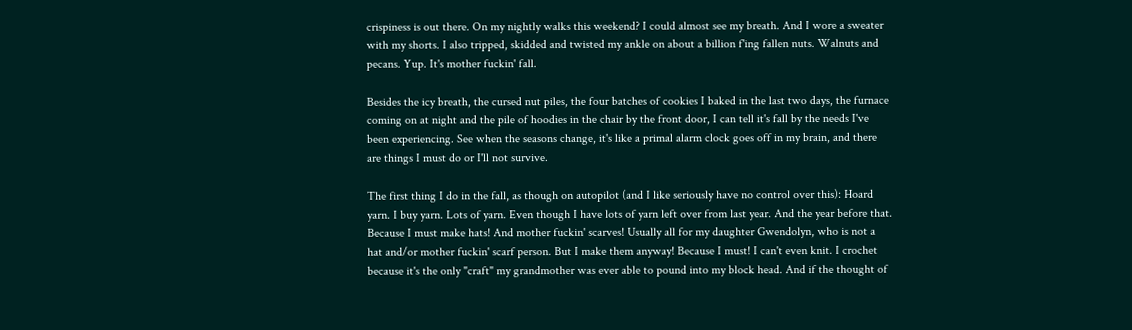crispiness is out there. On my nightly walks this weekend? I could almost see my breath. And I wore a sweater with my shorts. I also tripped, skidded and twisted my ankle on about a billion f'ing fallen nuts. Walnuts and pecans. Yup. It's mother fuckin' fall.

Besides the icy breath, the cursed nut piles, the four batches of cookies I baked in the last two days, the furnace coming on at night and the pile of hoodies in the chair by the front door, I can tell it's fall by the needs I've been experiencing. See when the seasons change, it's like a primal alarm clock goes off in my brain, and there are things I must do or I'll not survive.

The first thing I do in the fall, as though on autopilot (and I like seriously have no control over this): Hoard yarn. I buy yarn. Lots of yarn. Even though I have lots of yarn left over from last year. And the year before that. Because I must make hats! And mother fuckin' scarves! Usually all for my daughter Gwendolyn, who is not a hat and/or mother fuckin' scarf person. But I make them anyway! Because I must! I can't even knit. I crochet because it's the only "craft" my grandmother was ever able to pound into my block head. And if the thought of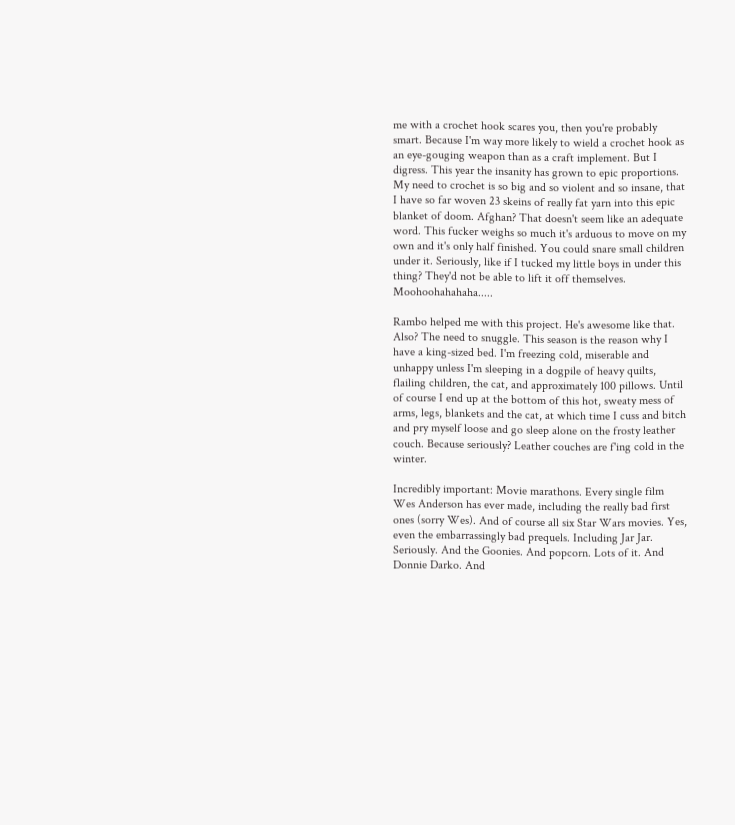me with a crochet hook scares you, then you're probably smart. Because I'm way more likely to wield a crochet hook as an eye-gouging weapon than as a craft implement. But I digress. This year the insanity has grown to epic proportions.  My need to crochet is so big and so violent and so insane, that I have so far woven 23 skeins of really fat yarn into this epic blanket of doom. Afghan? That doesn't seem like an adequate word. This fucker weighs so much it's arduous to move on my own and it's only half finished. You could snare small children under it. Seriously, like if I tucked my little boys in under this thing? They'd not be able to lift it off themselves. Moohoohahahaha.....

Rambo helped me with this project. He's awesome like that.
Also? The need to snuggle. This season is the reason why I have a king-sized bed. I'm freezing cold, miserable and unhappy unless I'm sleeping in a dogpile of heavy quilts, flailing children, the cat, and approximately 100 pillows. Until of course I end up at the bottom of this hot, sweaty mess of arms, legs, blankets and the cat, at which time I cuss and bitch and pry myself loose and go sleep alone on the frosty leather couch. Because seriously? Leather couches are f'ing cold in the winter.

Incredibly important: Movie marathons. Every single film Wes Anderson has ever made, including the really bad first ones (sorry Wes). And of course all six Star Wars movies. Yes, even the embarrassingly bad prequels. Including Jar Jar. Seriously. And the Goonies. And popcorn. Lots of it. And Donnie Darko. And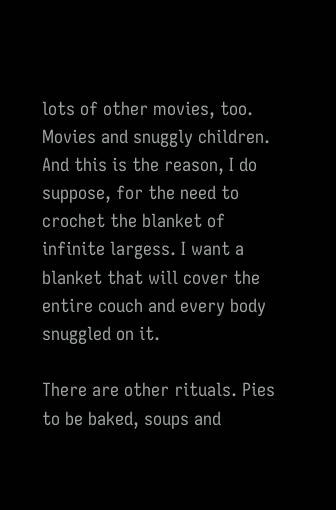lots of other movies, too. Movies and snuggly children. And this is the reason, I do suppose, for the need to crochet the blanket of infinite largess. I want a blanket that will cover the entire couch and every body snuggled on it.

There are other rituals. Pies to be baked, soups and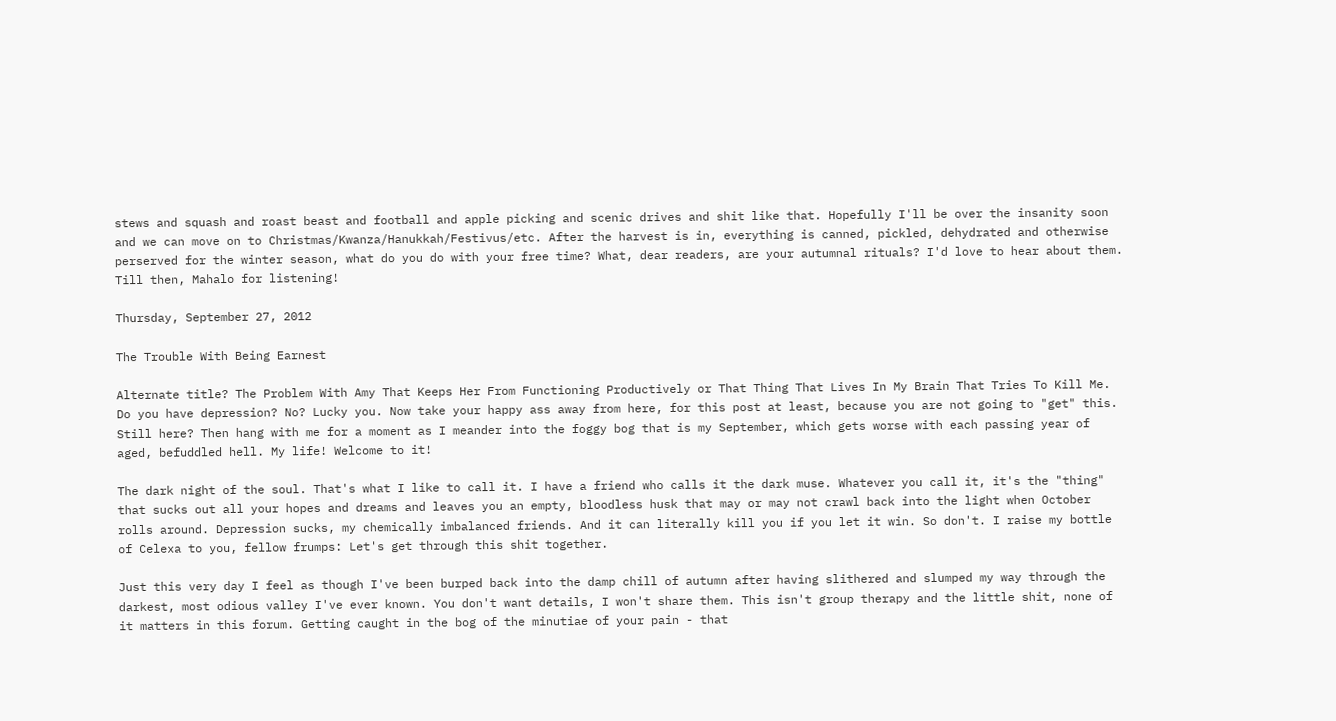stews and squash and roast beast and football and apple picking and scenic drives and shit like that. Hopefully I'll be over the insanity soon and we can move on to Christmas/Kwanza/Hanukkah/Festivus/etc. After the harvest is in, everything is canned, pickled, dehydrated and otherwise perserved for the winter season, what do you do with your free time? What, dear readers, are your autumnal rituals? I'd love to hear about them. Till then, Mahalo for listening!

Thursday, September 27, 2012

The Trouble With Being Earnest

Alternate title? The Problem With Amy That Keeps Her From Functioning Productively or That Thing That Lives In My Brain That Tries To Kill Me. Do you have depression? No? Lucky you. Now take your happy ass away from here, for this post at least, because you are not going to "get" this. Still here? Then hang with me for a moment as I meander into the foggy bog that is my September, which gets worse with each passing year of aged, befuddled hell. My life! Welcome to it!

The dark night of the soul. That's what I like to call it. I have a friend who calls it the dark muse. Whatever you call it, it's the "thing" that sucks out all your hopes and dreams and leaves you an empty, bloodless husk that may or may not crawl back into the light when October rolls around. Depression sucks, my chemically imbalanced friends. And it can literally kill you if you let it win. So don't. I raise my bottle of Celexa to you, fellow frumps: Let's get through this shit together.

Just this very day I feel as though I've been burped back into the damp chill of autumn after having slithered and slumped my way through the darkest, most odious valley I've ever known. You don't want details, I won't share them. This isn't group therapy and the little shit, none of it matters in this forum. Getting caught in the bog of the minutiae of your pain - that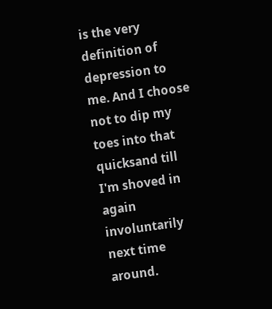is the very definition of depression to me. And I choose not to dip my toes into that quicksand till I'm shoved in again involuntarily next time around.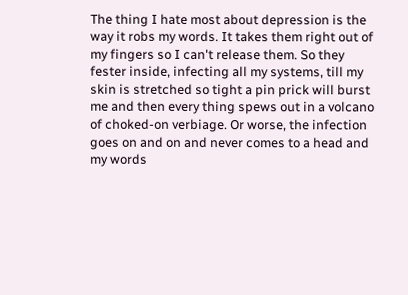The thing I hate most about depression is the way it robs my words. It takes them right out of my fingers so I can't release them. So they fester inside, infecting all my systems, till my skin is stretched so tight a pin prick will burst me and then every thing spews out in a volcano of choked-on verbiage. Or worse, the infection goes on and on and never comes to a head and my words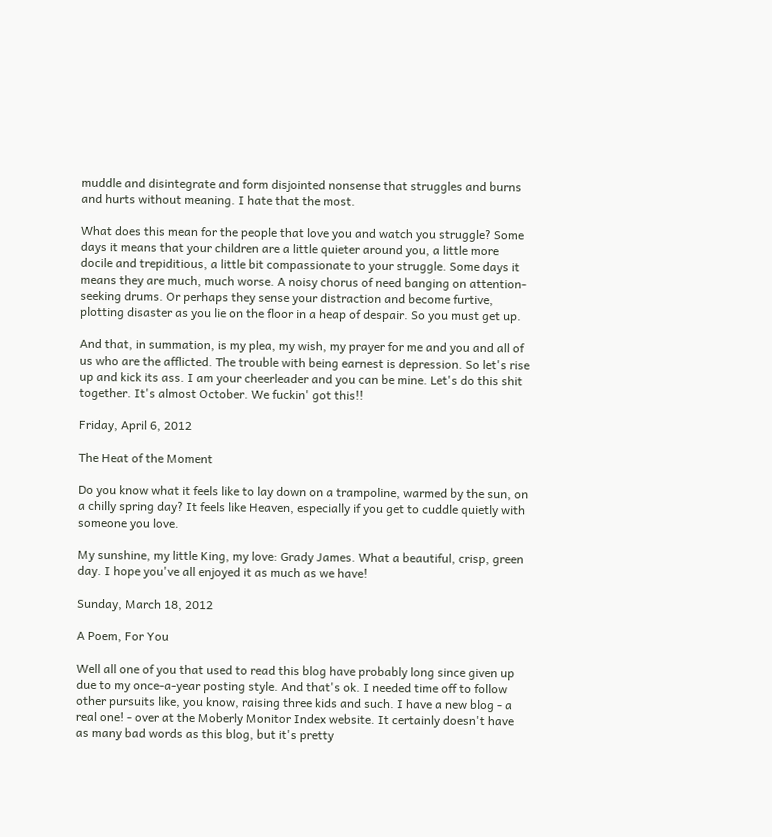muddle and disintegrate and form disjointed nonsense that struggles and burns and hurts without meaning. I hate that the most.

What does this mean for the people that love you and watch you struggle? Some days it means that your children are a little quieter around you, a little more docile and trepiditious, a little bit compassionate to your struggle. Some days it means they are much, much worse. A noisy chorus of need banging on attention-seeking drums. Or perhaps they sense your distraction and become furtive, plotting disaster as you lie on the floor in a heap of despair. So you must get up.

And that, in summation, is my plea, my wish, my prayer for me and you and all of us who are the afflicted. The trouble with being earnest is depression. So let's rise up and kick its ass. I am your cheerleader and you can be mine. Let's do this shit together. It's almost October. We fuckin' got this!!

Friday, April 6, 2012

The Heat of the Moment

Do you know what it feels like to lay down on a trampoline, warmed by the sun, on a chilly spring day? It feels like Heaven, especially if you get to cuddle quietly with someone you love.

My sunshine, my little King, my love: Grady James. What a beautiful, crisp, green day. I hope you've all enjoyed it as much as we have!

Sunday, March 18, 2012

A Poem, For You

Well all one of you that used to read this blog have probably long since given up due to my once-a-year posting style. And that's ok. I needed time off to follow other pursuits like, you know, raising three kids and such. I have a new blog - a real one! - over at the Moberly Monitor Index website. It certainly doesn't have as many bad words as this blog, but it's pretty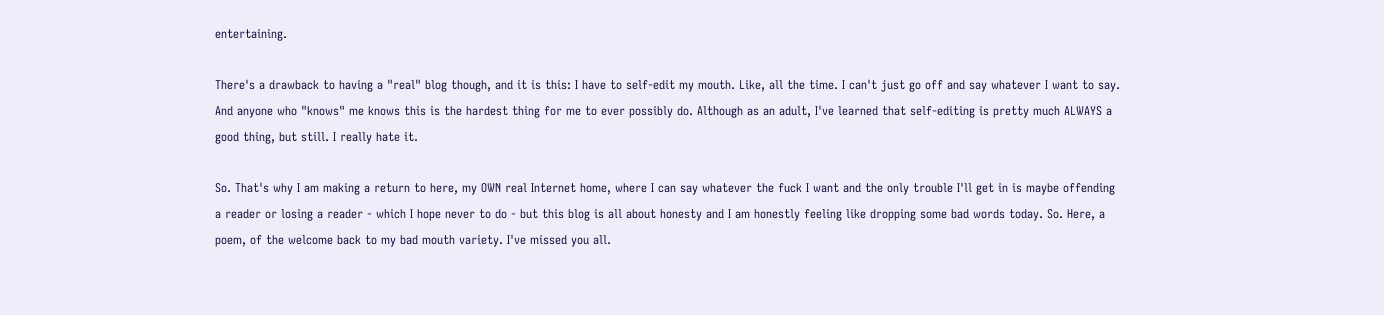entertaining.

There's a drawback to having a "real" blog though, and it is this: I have to self-edit my mouth. Like, all the time. I can't just go off and say whatever I want to say. And anyone who "knows" me knows this is the hardest thing for me to ever possibly do. Although as an adult, I've learned that self-editing is pretty much ALWAYS a good thing, but still. I really hate it.

So. That's why I am making a return to here, my OWN real Internet home, where I can say whatever the fuck I want and the only trouble I'll get in is maybe offending a reader or losing a reader - which I hope never to do - but this blog is all about honesty and I am honestly feeling like dropping some bad words today. So. Here, a poem, of the welcome back to my bad mouth variety. I've missed you all.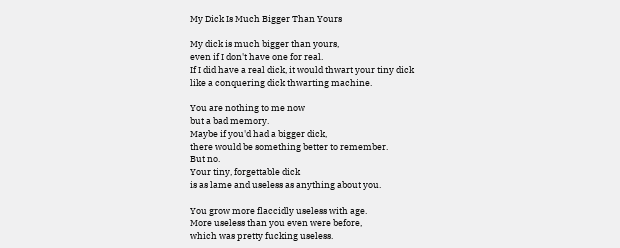My Dick Is Much Bigger Than Yours

My dick is much bigger than yours,
even if I don't have one for real.
If I did have a real dick, it would thwart your tiny dick
like a conquering dick thwarting machine.

You are nothing to me now
but a bad memory.
Maybe if you'd had a bigger dick,
there would be something better to remember.
But no.
Your tiny, forgettable dick
is as lame and useless as anything about you.

You grow more flaccidly useless with age.
More useless than you even were before,
which was pretty fucking useless.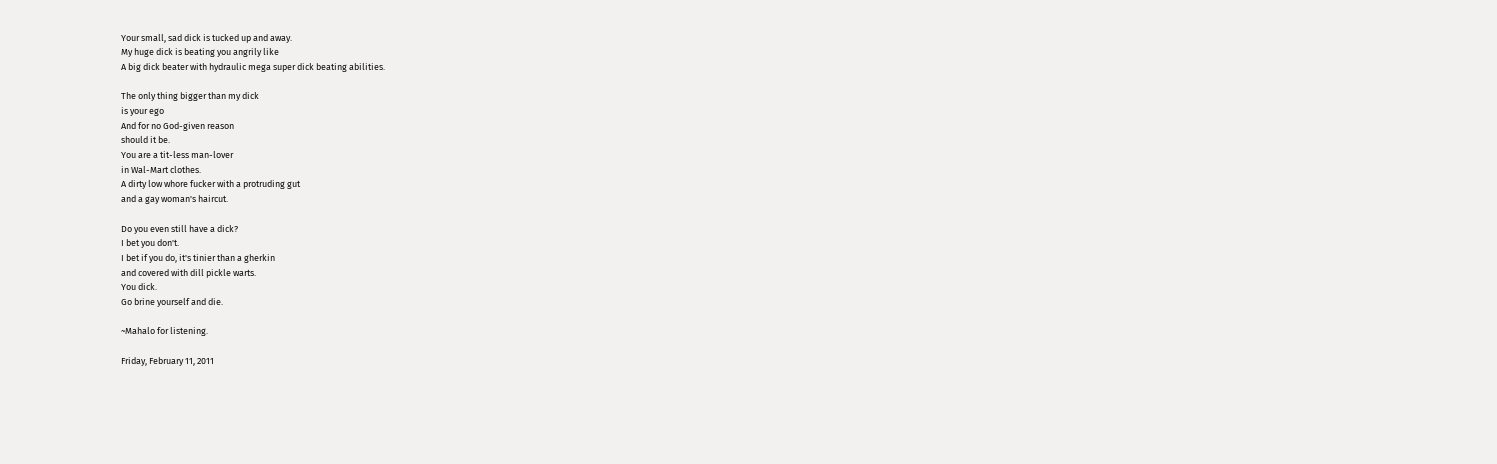Your small, sad dick is tucked up and away.
My huge dick is beating you angrily like
A big dick beater with hydraulic mega super dick beating abilities.

The only thing bigger than my dick
is your ego
And for no God-given reason
should it be.
You are a tit-less man-lover
in Wal-Mart clothes.
A dirty low whore fucker with a protruding gut
and a gay woman's haircut.

Do you even still have a dick?
I bet you don't.
I bet if you do, it's tinier than a gherkin
and covered with dill pickle warts.
You dick.
Go brine yourself and die.

~Mahalo for listening.

Friday, February 11, 2011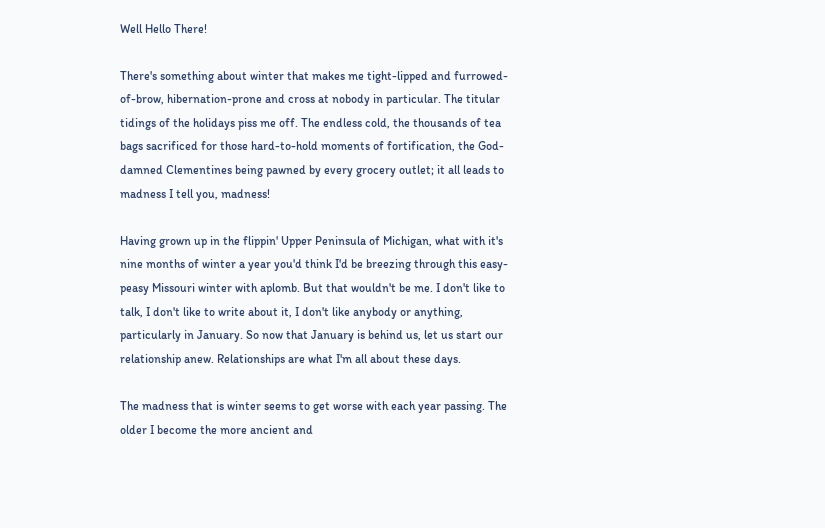Well Hello There!

There's something about winter that makes me tight-lipped and furrowed-of-brow, hibernation-prone and cross at nobody in particular. The titular tidings of the holidays piss me off. The endless cold, the thousands of tea bags sacrificed for those hard-to-hold moments of fortification, the God-damned Clementines being pawned by every grocery outlet; it all leads to madness I tell you, madness!

Having grown up in the flippin' Upper Peninsula of Michigan, what with it's nine months of winter a year you'd think I'd be breezing through this easy-peasy Missouri winter with aplomb. But that wouldn't be me. I don't like to talk, I don't like to write about it, I don't like anybody or anything, particularly in January. So now that January is behind us, let us start our relationship anew. Relationships are what I'm all about these days.

The madness that is winter seems to get worse with each year passing. The older I become the more ancient and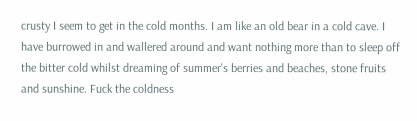crusty I seem to get in the cold months. I am like an old bear in a cold cave. I have burrowed in and wallered around and want nothing more than to sleep off the bitter cold whilst dreaming of summer's berries and beaches, stone fruits and sunshine. Fuck the coldness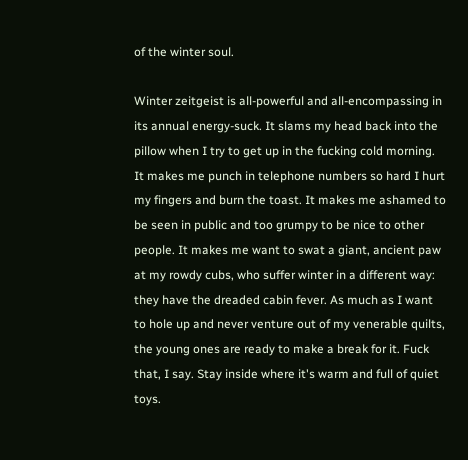of the winter soul.

Winter zeitgeist is all-powerful and all-encompassing in its annual energy-suck. It slams my head back into the pillow when I try to get up in the fucking cold morning. It makes me punch in telephone numbers so hard I hurt my fingers and burn the toast. It makes me ashamed to be seen in public and too grumpy to be nice to other people. It makes me want to swat a giant, ancient paw at my rowdy cubs, who suffer winter in a different way: they have the dreaded cabin fever. As much as I want to hole up and never venture out of my venerable quilts, the young ones are ready to make a break for it. Fuck that, I say. Stay inside where it's warm and full of quiet toys.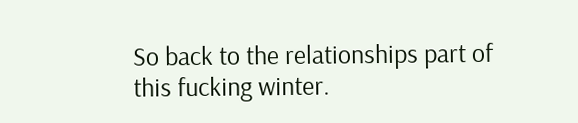So back to the relationships part of this fucking winter.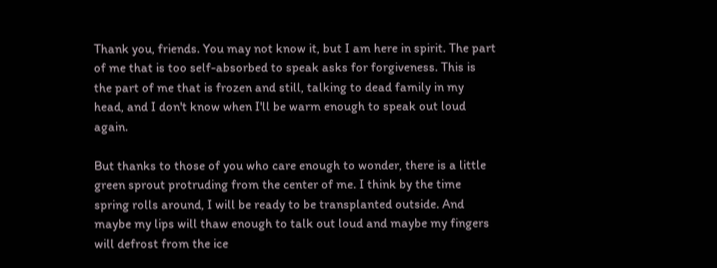Thank you, friends. You may not know it, but I am here in spirit. The part of me that is too self-absorbed to speak asks for forgiveness. This is the part of me that is frozen and still, talking to dead family in my head, and I don't know when I'll be warm enough to speak out loud again.

But thanks to those of you who care enough to wonder, there is a little green sprout protruding from the center of me. I think by the time spring rolls around, I will be ready to be transplanted outside. And maybe my lips will thaw enough to talk out loud and maybe my fingers will defrost from the ice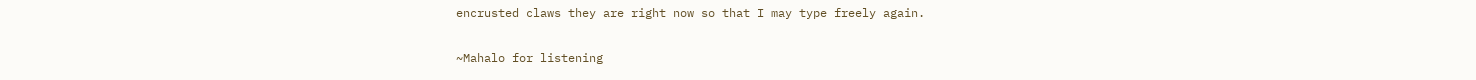encrusted claws they are right now so that I may type freely again.

~Mahalo for listening